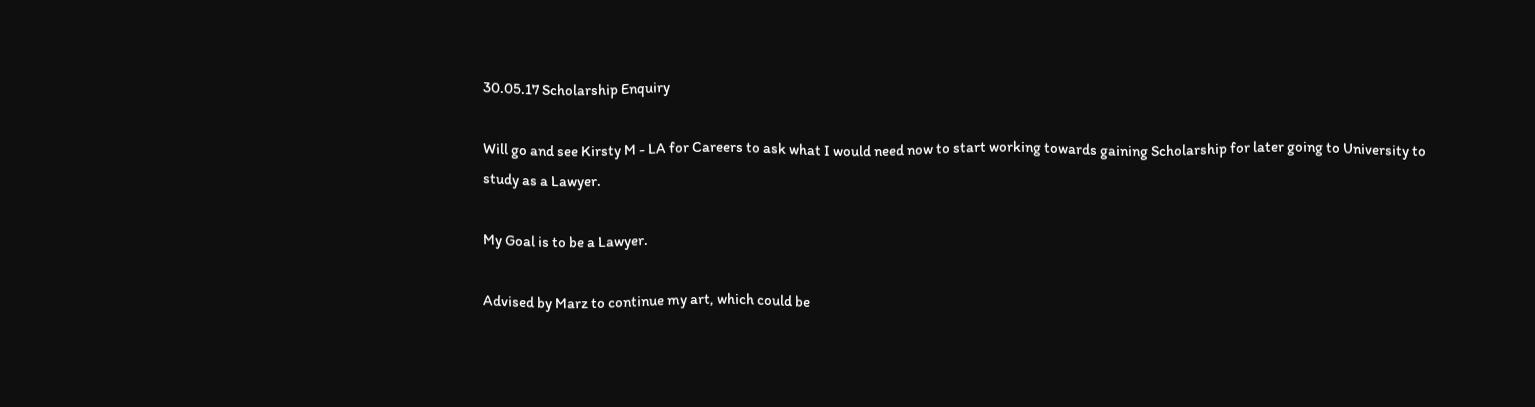30.05.17 Scholarship Enquiry

Will go and see Kirsty M - LA for Careers to ask what I would need now to start working towards gaining Scholarship for later going to University to study as a Lawyer.

My Goal is to be a Lawyer.

Advised by Marz to continue my art, which could be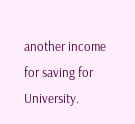another income for saving for University.